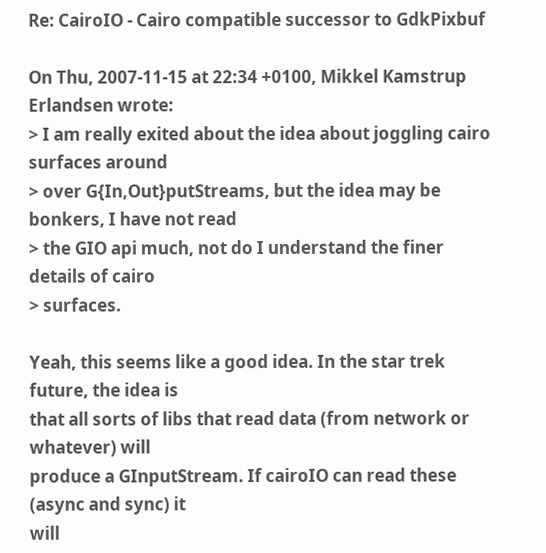Re: CairoIO - Cairo compatible successor to GdkPixbuf

On Thu, 2007-11-15 at 22:34 +0100, Mikkel Kamstrup Erlandsen wrote:
> I am really exited about the idea about joggling cairo surfaces around
> over G{In,Out}putStreams, but the idea may be bonkers, I have not read
> the GIO api much, not do I understand the finer details of cairo
> surfaces.

Yeah, this seems like a good idea. In the star trek future, the idea is
that all sorts of libs that read data (from network or whatever) will
produce a GInputStream. If cairoIO can read these (async and sync) it
will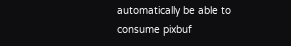automatically be able to consume pixbuf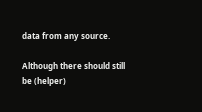data from any source.

Although there should still be (helper)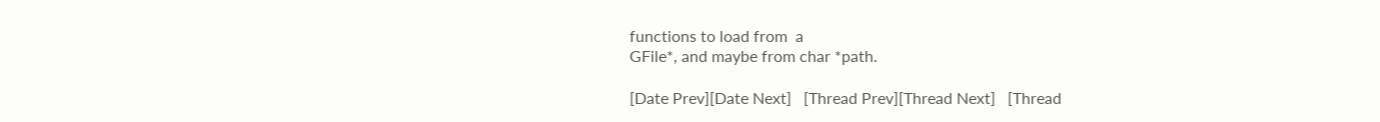functions to load from  a
GFile*, and maybe from char *path.

[Date Prev][Date Next]   [Thread Prev][Thread Next]   [Thread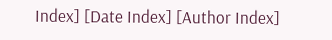Index] [Date Index] [Author Index]